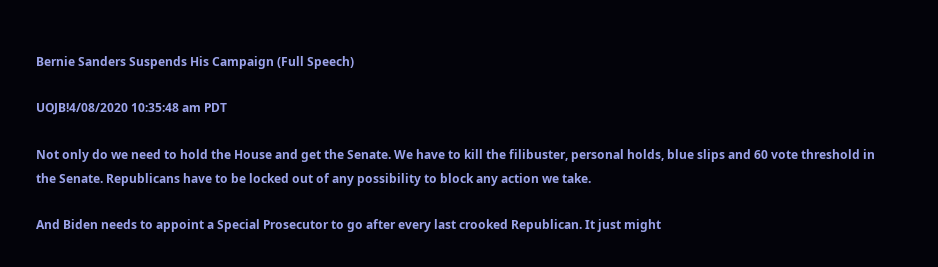Bernie Sanders Suspends His Campaign (Full Speech)

UOJB!4/08/2020 10:35:48 am PDT

Not only do we need to hold the House and get the Senate. We have to kill the filibuster, personal holds, blue slips and 60 vote threshold in the Senate. Republicans have to be locked out of any possibility to block any action we take.

And Biden needs to appoint a Special Prosecutor to go after every last crooked Republican. It just might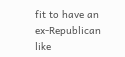fit to have an ex-Republican like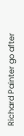Richard Painter go after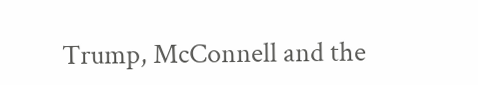Trump, McConnell and the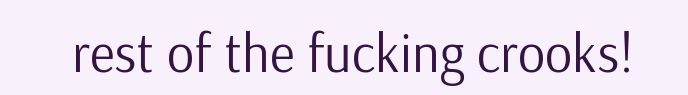rest of the fucking crooks!